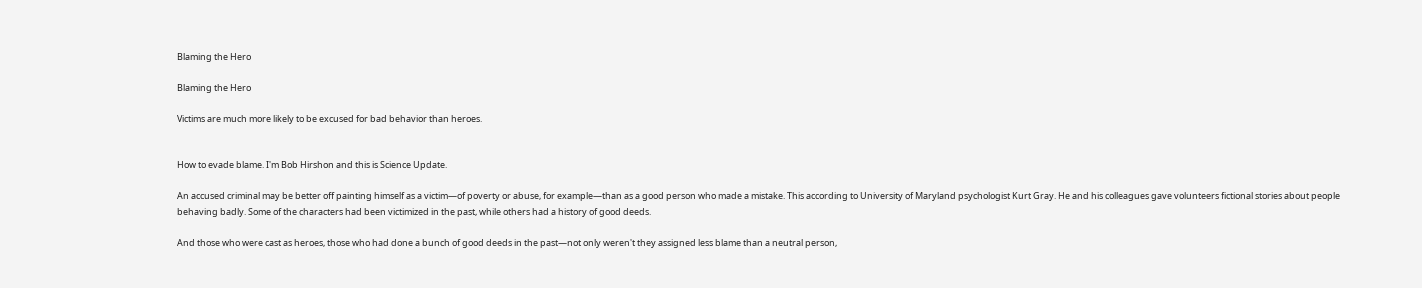Blaming the Hero

Blaming the Hero

Victims are much more likely to be excused for bad behavior than heroes.


How to evade blame. I'm Bob Hirshon and this is Science Update.

An accused criminal may be better off painting himself as a victim—of poverty or abuse, for example—than as a good person who made a mistake. This according to University of Maryland psychologist Kurt Gray. He and his colleagues gave volunteers fictional stories about people behaving badly. Some of the characters had been victimized in the past, while others had a history of good deeds.

And those who were cast as heroes, those who had done a bunch of good deeds in the past—not only weren't they assigned less blame than a neutral person,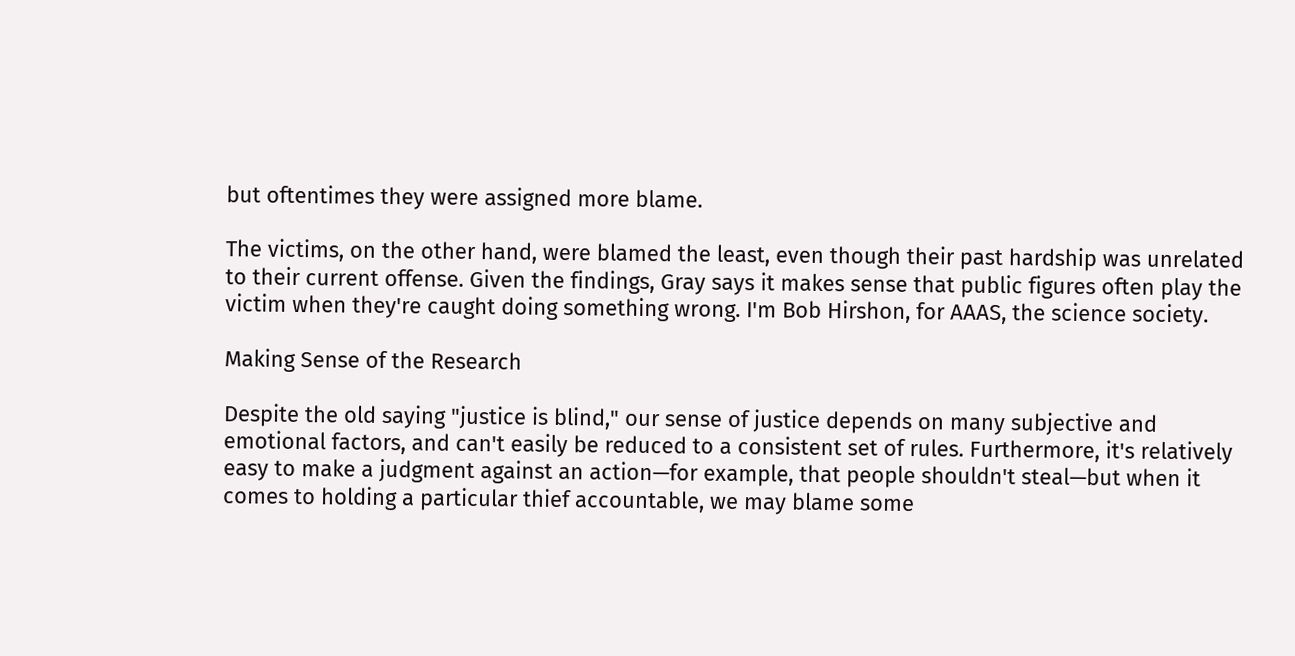but oftentimes they were assigned more blame.

The victims, on the other hand, were blamed the least, even though their past hardship was unrelated to their current offense. Given the findings, Gray says it makes sense that public figures often play the victim when they're caught doing something wrong. I'm Bob Hirshon, for AAAS, the science society.

Making Sense of the Research

Despite the old saying "justice is blind," our sense of justice depends on many subjective and emotional factors, and can't easily be reduced to a consistent set of rules. Furthermore, it's relatively easy to make a judgment against an action—for example, that people shouldn't steal—but when it comes to holding a particular thief accountable, we may blame some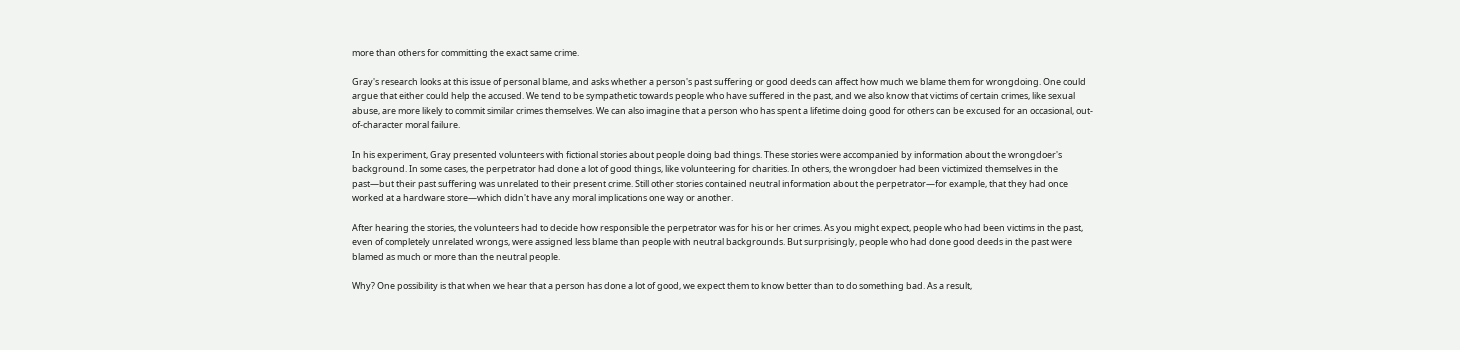more than others for committing the exact same crime.

Gray's research looks at this issue of personal blame, and asks whether a person's past suffering or good deeds can affect how much we blame them for wrongdoing. One could argue that either could help the accused. We tend to be sympathetic towards people who have suffered in the past, and we also know that victims of certain crimes, like sexual abuse, are more likely to commit similar crimes themselves. We can also imagine that a person who has spent a lifetime doing good for others can be excused for an occasional, out-of-character moral failure.

In his experiment, Gray presented volunteers with fictional stories about people doing bad things. These stories were accompanied by information about the wrongdoer's background. In some cases, the perpetrator had done a lot of good things, like volunteering for charities. In others, the wrongdoer had been victimized themselves in the past—but their past suffering was unrelated to their present crime. Still other stories contained neutral information about the perpetrator—for example, that they had once worked at a hardware store—which didn't have any moral implications one way or another.

After hearing the stories, the volunteers had to decide how responsible the perpetrator was for his or her crimes. As you might expect, people who had been victims in the past, even of completely unrelated wrongs, were assigned less blame than people with neutral backgrounds. But surprisingly, people who had done good deeds in the past were blamed as much or more than the neutral people.

Why? One possibility is that when we hear that a person has done a lot of good, we expect them to know better than to do something bad. As a result,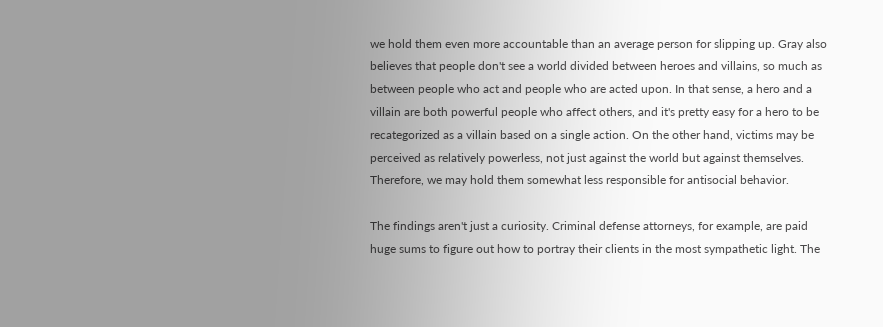we hold them even more accountable than an average person for slipping up. Gray also believes that people don't see a world divided between heroes and villains, so much as between people who act and people who are acted upon. In that sense, a hero and a villain are both powerful people who affect others, and it's pretty easy for a hero to be recategorized as a villain based on a single action. On the other hand, victims may be perceived as relatively powerless, not just against the world but against themselves. Therefore, we may hold them somewhat less responsible for antisocial behavior.

The findings aren't just a curiosity. Criminal defense attorneys, for example, are paid huge sums to figure out how to portray their clients in the most sympathetic light. The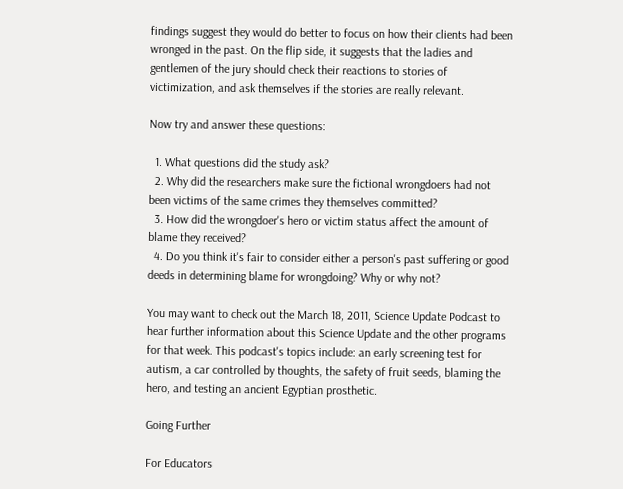findings suggest they would do better to focus on how their clients had been wronged in the past. On the flip side, it suggests that the ladies and gentlemen of the jury should check their reactions to stories of victimization, and ask themselves if the stories are really relevant.

Now try and answer these questions:

  1. What questions did the study ask?
  2. Why did the researchers make sure the fictional wrongdoers had not been victims of the same crimes they themselves committed?
  3. How did the wrongdoer's hero or victim status affect the amount of blame they received?
  4. Do you think it's fair to consider either a person's past suffering or good deeds in determining blame for wrongdoing? Why or why not?

You may want to check out the March 18, 2011, Science Update Podcast to hear further information about this Science Update and the other programs for that week. This podcast's topics include: an early screening test for autism, a car controlled by thoughts, the safety of fruit seeds, blaming the hero, and testing an ancient Egyptian prosthetic.

Going Further

For Educators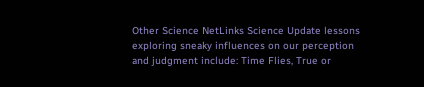Other Science NetLinks Science Update lessons exploring sneaky influences on our perception and judgment include: Time Flies, True or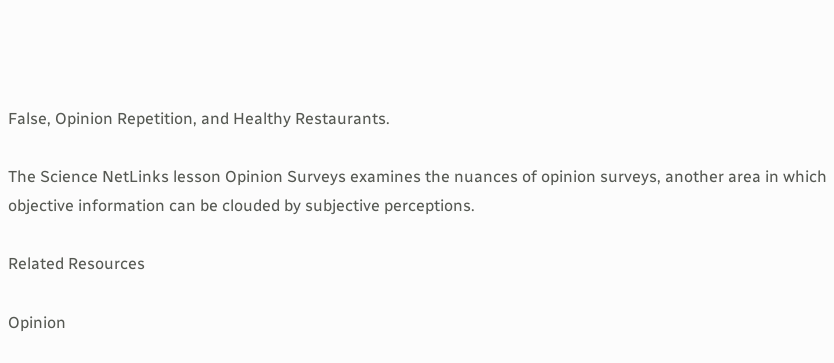False, Opinion Repetition, and Healthy Restaurants.

The Science NetLinks lesson Opinion Surveys examines the nuances of opinion surveys, another area in which objective information can be clouded by subjective perceptions.

Related Resources

Opinion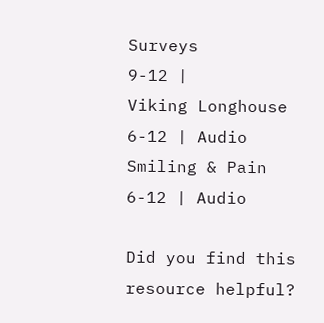Surveys
9-12 |
Viking Longhouse
6-12 | Audio
Smiling & Pain
6-12 | Audio

Did you find this resource helpful?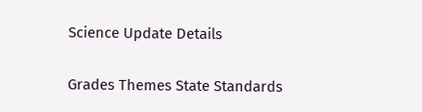Science Update Details

Grades Themes State Standards